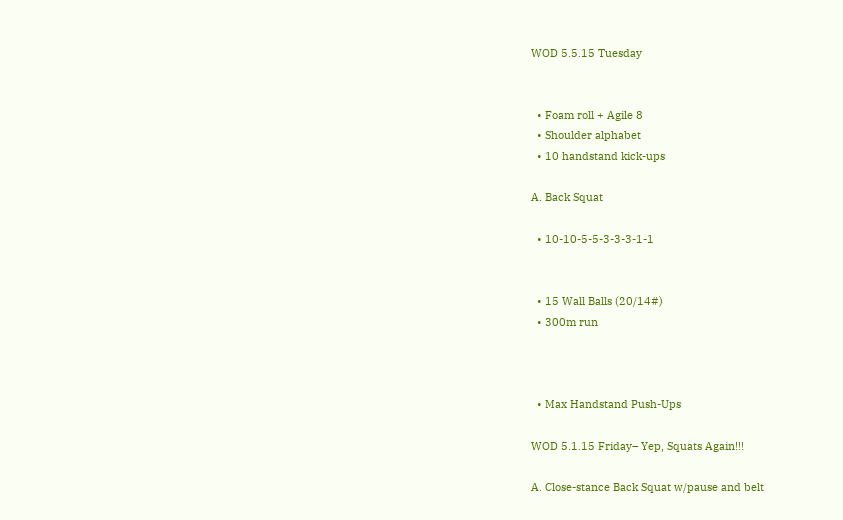WOD 5.5.15 Tuesday


  • Foam roll + Agile 8
  • Shoulder alphabet
  • 10 handstand kick-ups

A. Back Squat

  • 10-10-5-5-3-3-3-1-1


  • 15 Wall Balls (20/14#)
  • 300m run



  • Max Handstand Push-Ups

WOD 5.1.15 Friday– Yep, Squats Again!!!

A. Close-stance Back Squat w/pause and belt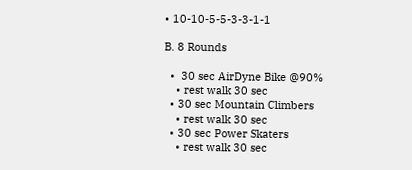• 10-10-5-5-3-3-1-1

B. 8 Rounds

  •  30 sec AirDyne Bike @90%
    • rest walk 30 sec
  • 30 sec Mountain Climbers
    • rest walk 30 sec
  • 30 sec Power Skaters
    • rest walk 30 sec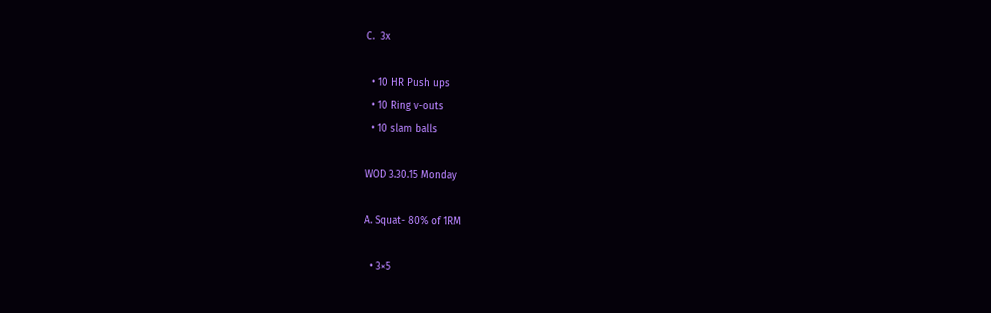C.  3x

  • 10 HR Push ups
  • 10 Ring v-outs
  • 10 slam balls

WOD 3.30.15 Monday

A. Squat- 80% of 1RM

  • 3×5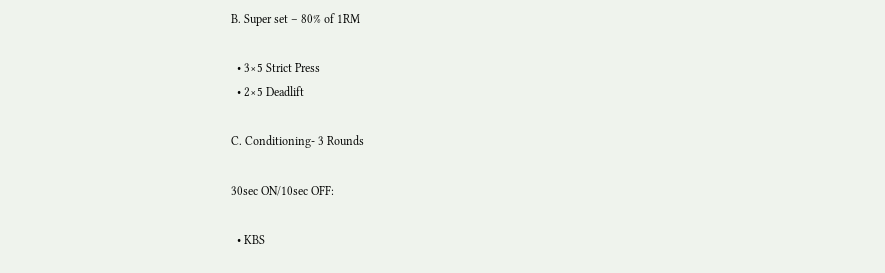B. Super set – 80% of 1RM

  • 3×5 Strict Press
  • 2×5 Deadlift

C. Conditioning- 3 Rounds

30sec ON/10sec OFF:

  • KBS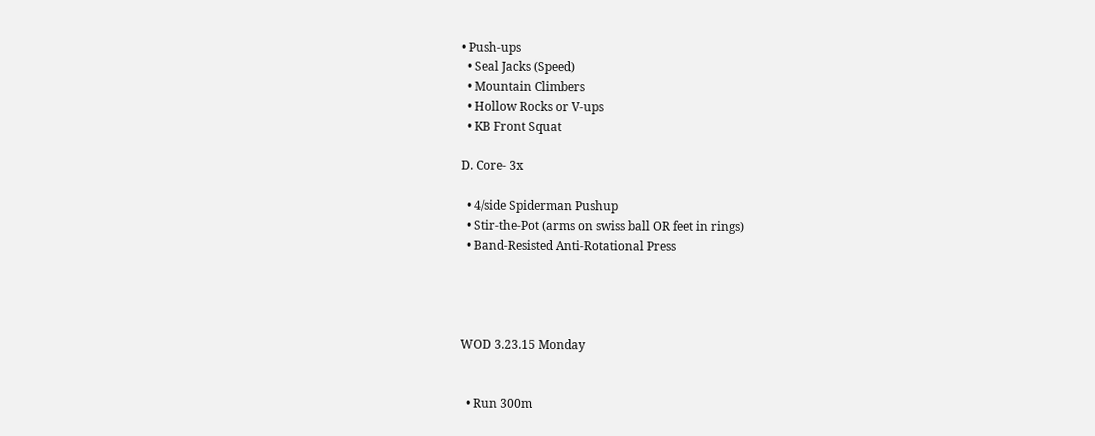• Push-ups
  • Seal Jacks (Speed)
  • Mountain Climbers
  • Hollow Rocks or V-ups
  • KB Front Squat

D. Core- 3x

  • 4/side Spiderman Pushup
  • Stir-the-Pot (arms on swiss ball OR feet in rings)
  • Band-Resisted Anti-Rotational Press




WOD 3.23.15 Monday


  • Run 300m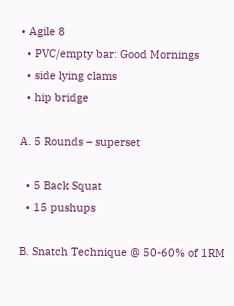• Agile 8
  • PVC/empty bar: Good Mornings
  • side lying clams
  • hip bridge

A. 5 Rounds – superset

  • 5 Back Squat
  • 15 pushups

B. Snatch Technique @ 50-60% of 1RM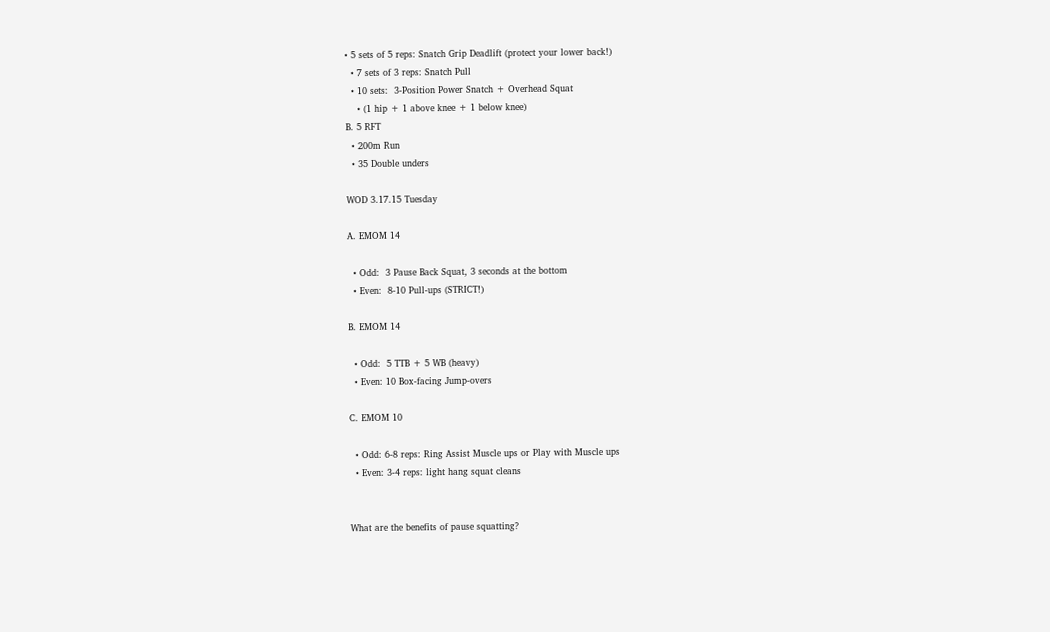• 5 sets of 5 reps: Snatch Grip Deadlift (protect your lower back!)
  • 7 sets of 3 reps: Snatch Pull
  • 10 sets:  3-Position Power Snatch + Overhead Squat
    • (1 hip + 1 above knee + 1 below knee)
B. 5 RFT
  • 200m Run
  • 35 Double unders

WOD 3.17.15 Tuesday

A. EMOM 14

  • Odd:  3 Pause Back Squat, 3 seconds at the bottom
  • Even:  8-10 Pull-ups (STRICT!)

B. EMOM 14

  • Odd:  5 TTB + 5 WB (heavy)
  • Even: 10 Box-facing Jump-overs

C. EMOM 10

  • Odd: 6-8 reps: Ring Assist Muscle ups or Play with Muscle ups
  • Even: 3-4 reps: light hang squat cleans


What are the benefits of pause squatting?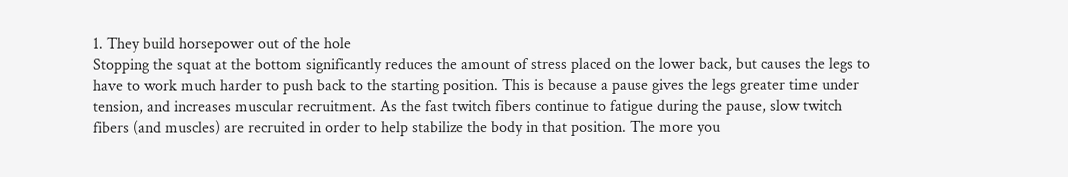1. They build horsepower out of the hole
Stopping the squat at the bottom significantly reduces the amount of stress placed on the lower back, but causes the legs to have to work much harder to push back to the starting position. This is because a pause gives the legs greater time under tension, and increases muscular recruitment. As the fast twitch fibers continue to fatigue during the pause, slow twitch fibers (and muscles) are recruited in order to help stabilize the body in that position. The more you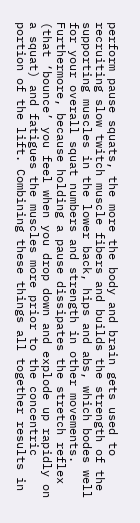perform pause squats, the more the body and brain gets used to recruiting slow twitch muscle fibers and builds the strength of the supporting muscles in the lower back, hips and abs, which bodes well for your overall squat numbers and strength in other movements. Furthermore, because holding a pause dissipates the stretch reflex (that ‘bounce’ you feel when you drop down and explode up rapidly on a squat) and fatigues the muscles more prior to the concentric portion of the lift. Combining these things all together results in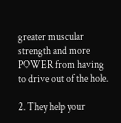greater muscular strength and more POWER from having to drive out of the hole.

2. They help your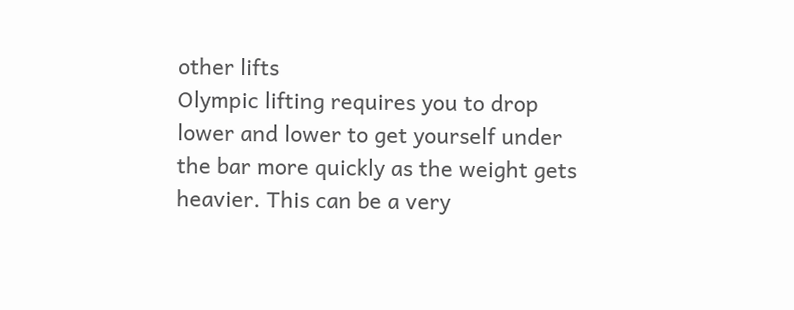other lifts
Olympic lifting requires you to drop lower and lower to get yourself under the bar more quickly as the weight gets heavier. This can be a very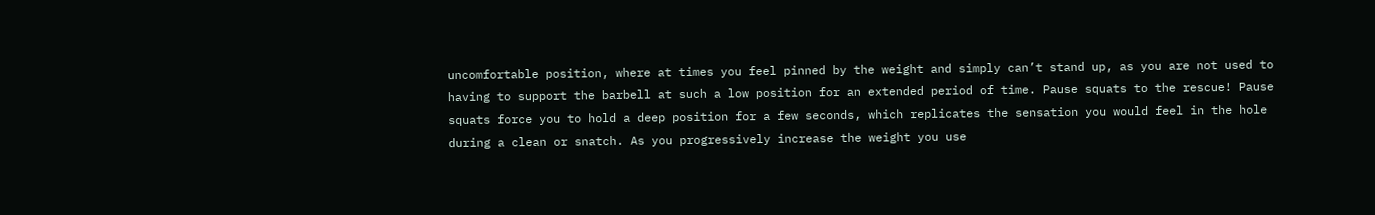uncomfortable position, where at times you feel pinned by the weight and simply can’t stand up, as you are not used to having to support the barbell at such a low position for an extended period of time. Pause squats to the rescue! Pause squats force you to hold a deep position for a few seconds, which replicates the sensation you would feel in the hole during a clean or snatch. As you progressively increase the weight you use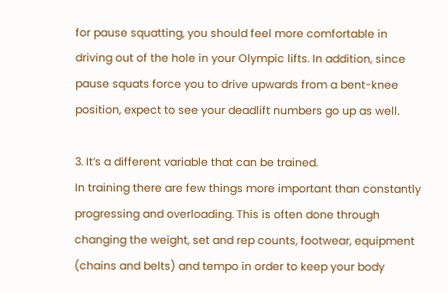for pause squatting, you should feel more comfortable in driving out of the hole in your Olympic lifts. In addition, since pause squats force you to drive upwards from a bent-knee position, expect to see your deadlift numbers go up as well.

3. It’s a different variable that can be trained.
In training there are few things more important than constantly progressing and overloading. This is often done through changing the weight, set and rep counts, footwear, equipment (chains and belts) and tempo in order to keep your body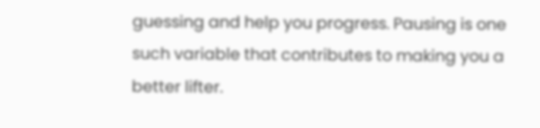guessing and help you progress. Pausing is one such variable that contributes to making you a better lifter.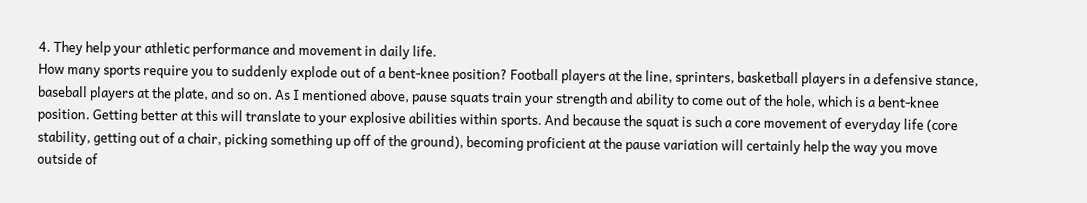4. They help your athletic performance and movement in daily life.
How many sports require you to suddenly explode out of a bent-knee position? Football players at the line, sprinters, basketball players in a defensive stance, baseball players at the plate, and so on. As I mentioned above, pause squats train your strength and ability to come out of the hole, which is a bent-knee position. Getting better at this will translate to your explosive abilities within sports. And because the squat is such a core movement of everyday life (core stability, getting out of a chair, picking something up off of the ground), becoming proficient at the pause variation will certainly help the way you move outside of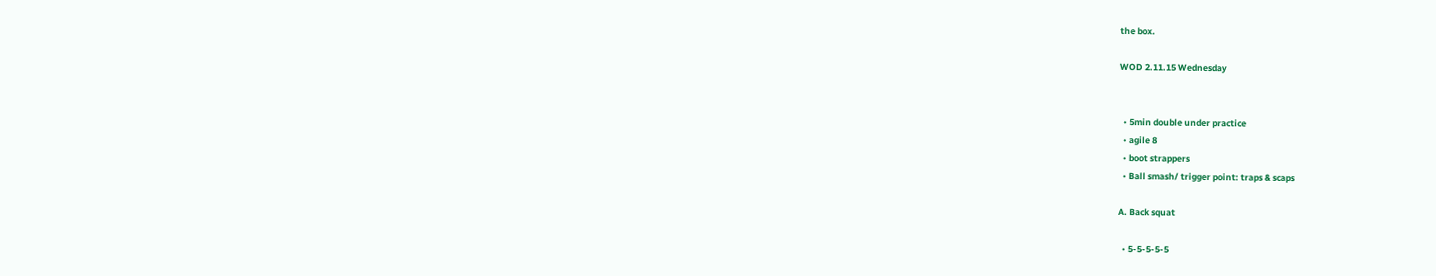the box.

WOD 2.11.15 Wednesday


  • 5min double under practice
  • agile 8
  • boot strappers
  • Ball smash/ trigger point: traps & scaps

A. Back squat

  • 5-5-5-5-5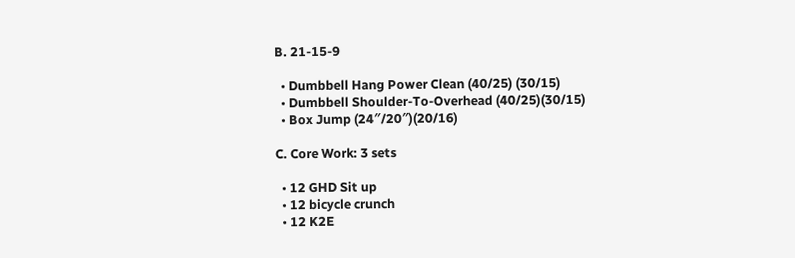B. 21-15-9

  • Dumbbell Hang Power Clean (40/25) (30/15)
  • Dumbbell Shoulder-To-Overhead (40/25)(30/15)
  • Box Jump (24″/20″)(20/16)

C. Core Work: 3 sets

  • 12 GHD Sit up
  • 12 bicycle crunch
  • 12 K2E